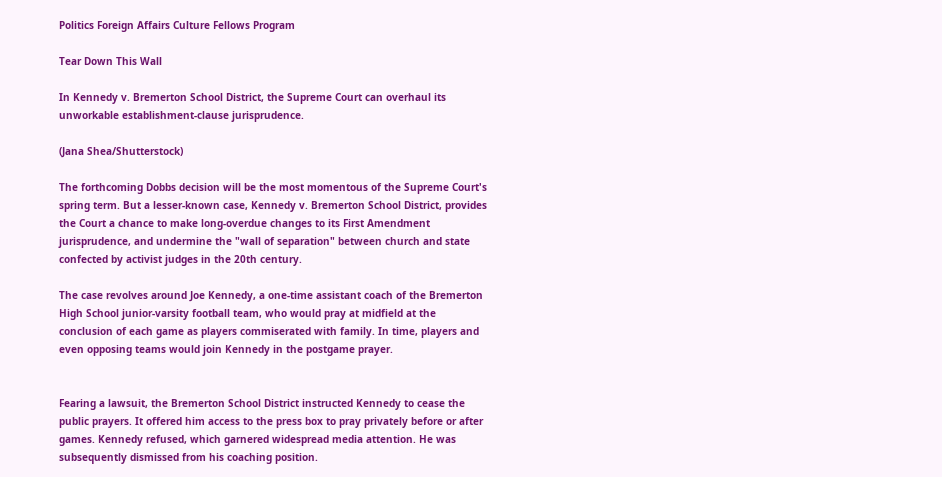Politics Foreign Affairs Culture Fellows Program

Tear Down This Wall

In Kennedy v. Bremerton School District, the Supreme Court can overhaul its unworkable establishment-clause jurisprudence.

(Jana Shea/Shutterstock)

The forthcoming Dobbs decision will be the most momentous of the Supreme Court's spring term. But a lesser-known case, Kennedy v. Bremerton School District, provides the Court a chance to make long-overdue changes to its First Amendment jurisprudence, and undermine the "wall of separation" between church and state confected by activist judges in the 20th century.

The case revolves around Joe Kennedy, a one-time assistant coach of the Bremerton High School junior-varsity football team, who would pray at midfield at the conclusion of each game as players commiserated with family. In time, players and even opposing teams would join Kennedy in the postgame prayer.


Fearing a lawsuit, the Bremerton School District instructed Kennedy to cease the public prayers. It offered him access to the press box to pray privately before or after games. Kennedy refused, which garnered widespread media attention. He was subsequently dismissed from his coaching position.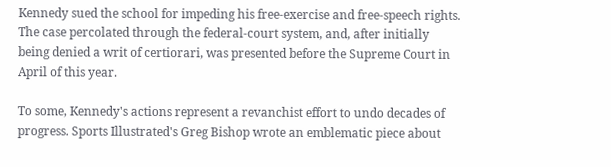Kennedy sued the school for impeding his free-exercise and free-speech rights. The case percolated through the federal-court system, and, after initially being denied a writ of certiorari, was presented before the Supreme Court in April of this year.

To some, Kennedy's actions represent a revanchist effort to undo decades of progress. Sports Illustrated's Greg Bishop wrote an emblematic piece about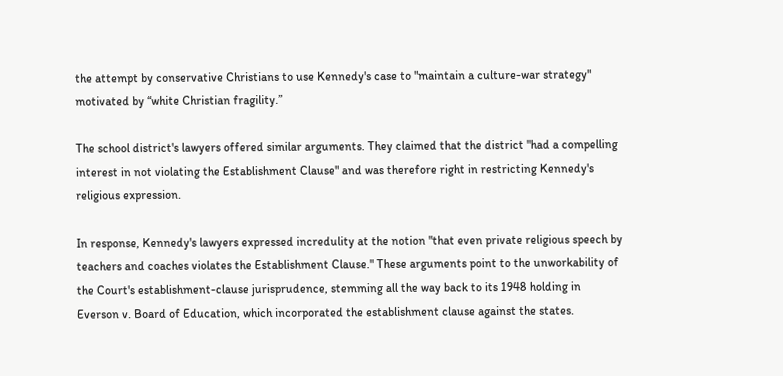the attempt by conservative Christians to use Kennedy's case to "maintain a culture-war strategy" motivated by “white Christian fragility.”

The school district's lawyers offered similar arguments. They claimed that the district "had a compelling interest in not violating the Establishment Clause" and was therefore right in restricting Kennedy's religious expression.

In response, Kennedy's lawyers expressed incredulity at the notion "that even private religious speech by teachers and coaches violates the Establishment Clause." These arguments point to the unworkability of the Court's establishment-clause jurisprudence, stemming all the way back to its 1948 holding in Everson v. Board of Education, which incorporated the establishment clause against the states.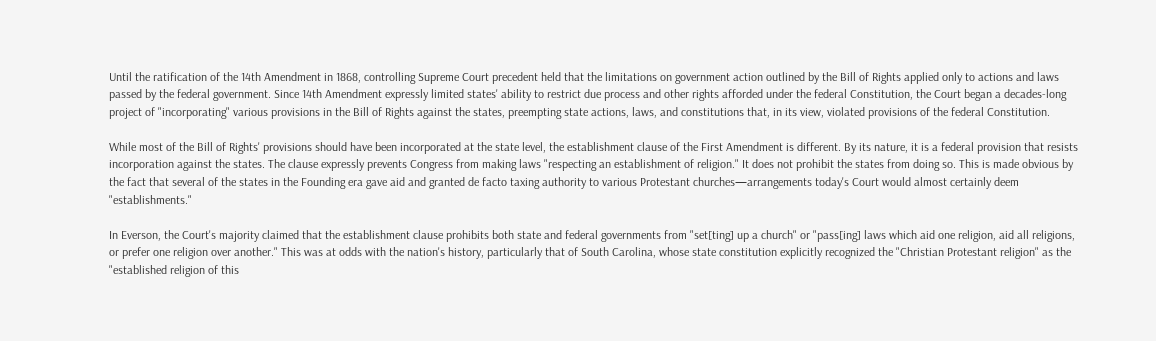Until the ratification of the 14th Amendment in 1868, controlling Supreme Court precedent held that the limitations on government action outlined by the Bill of Rights applied only to actions and laws passed by the federal government. Since 14th Amendment expressly limited states' ability to restrict due process and other rights afforded under the federal Constitution, the Court began a decades-long project of "incorporating" various provisions in the Bill of Rights against the states, preempting state actions, laws, and constitutions that, in its view, violated provisions of the federal Constitution.

While most of the Bill of Rights' provisions should have been incorporated at the state level, the establishment clause of the First Amendment is different. By its nature, it is a federal provision that resists incorporation against the states. The clause expressly prevents Congress from making laws "respecting an establishment of religion." It does not prohibit the states from doing so. This is made obvious by the fact that several of the states in the Founding era gave aid and granted de facto taxing authority to various Protestant churches—arrangements today's Court would almost certainly deem "establishments."

In Everson, the Court's majority claimed that the establishment clause prohibits both state and federal governments from "set[ting] up a church" or "pass[ing] laws which aid one religion, aid all religions, or prefer one religion over another." This was at odds with the nation's history, particularly that of South Carolina, whose state constitution explicitly recognized the "Christian Protestant religion" as the "established religion of this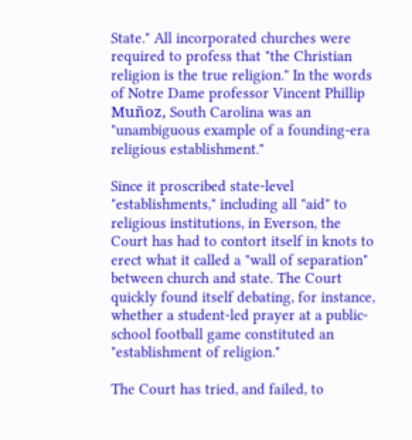State." All incorporated churches were required to profess that "the Christian religion is the true religion." In the words of Notre Dame professor Vincent Phillip Muñoz, South Carolina was an "unambiguous example of a founding-era religious establishment."

Since it proscribed state-level "establishments," including all "aid" to religious institutions, in Everson, the Court has had to contort itself in knots to erect what it called a "wall of separation" between church and state. The Court quickly found itself debating, for instance, whether a student-led prayer at a public-school football game constituted an "establishment of religion."

The Court has tried, and failed, to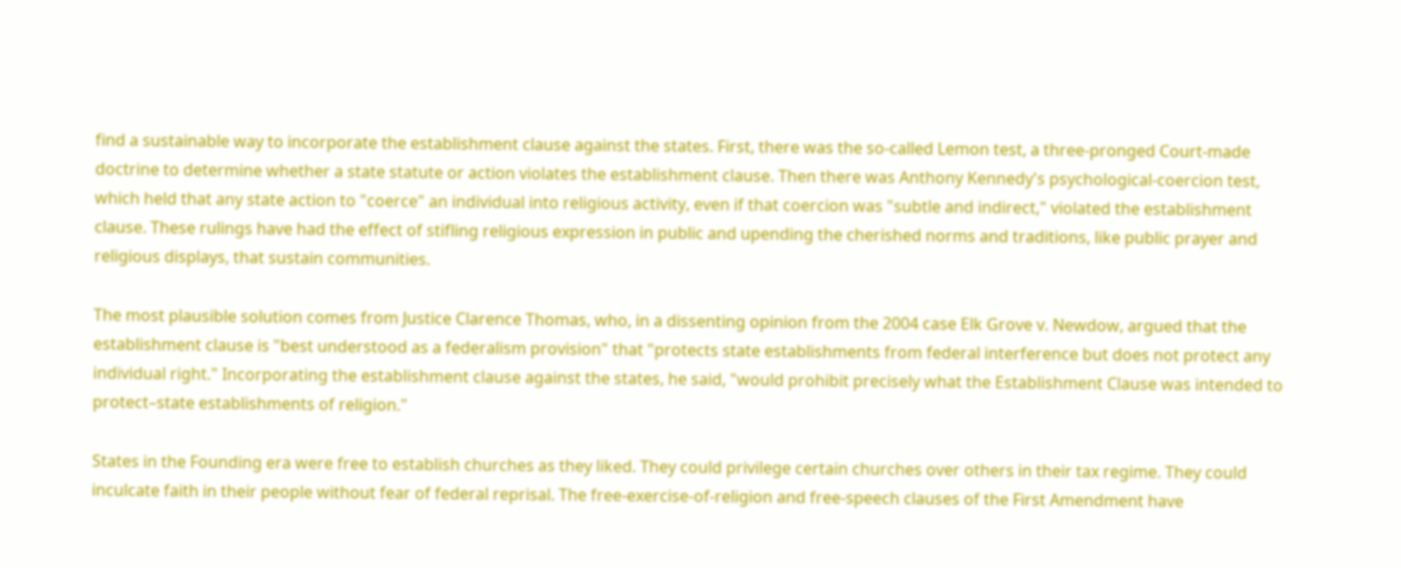find a sustainable way to incorporate the establishment clause against the states. First, there was the so-called Lemon test, a three-pronged Court-made doctrine to determine whether a state statute or action violates the establishment clause. Then there was Anthony Kennedy's psychological-coercion test, which held that any state action to "coerce" an individual into religious activity, even if that coercion was "subtle and indirect," violated the establishment clause. These rulings have had the effect of stifling religious expression in public and upending the cherished norms and traditions, like public prayer and religious displays, that sustain communities.

The most plausible solution comes from Justice Clarence Thomas, who, in a dissenting opinion from the 2004 case Elk Grove v. Newdow, argued that the establishment clause is "best understood as a federalism provision" that "protects state establishments from federal interference but does not protect any individual right." Incorporating the establishment clause against the states, he said, "would prohibit precisely what the Establishment Clause was intended to protect–state establishments of religion."

States in the Founding era were free to establish churches as they liked. They could privilege certain churches over others in their tax regime. They could inculcate faith in their people without fear of federal reprisal. The free-exercise-of-religion and free-speech clauses of the First Amendment have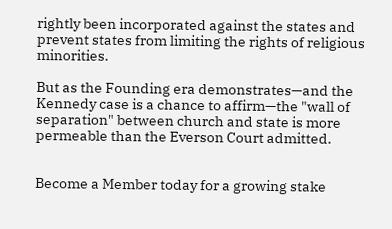rightly been incorporated against the states and prevent states from limiting the rights of religious minorities.

But as the Founding era demonstrates—and the Kennedy case is a chance to affirm—the "wall of separation" between church and state is more permeable than the Everson Court admitted.


Become a Member today for a growing stake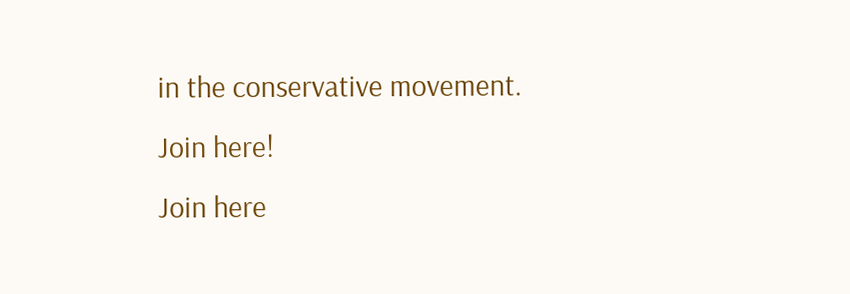in the conservative movement.
Join here!
Join here